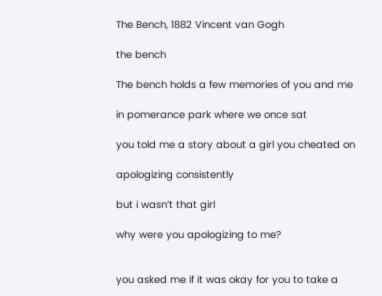The Bench, 1882 Vincent van Gogh

the bench

The bench holds a few memories of you and me

in pomerance park where we once sat

you told me a story about a girl you cheated on

apologizing consistently

but i wasn’t that girl

why were you apologizing to me?


you asked me if it was okay for you to take a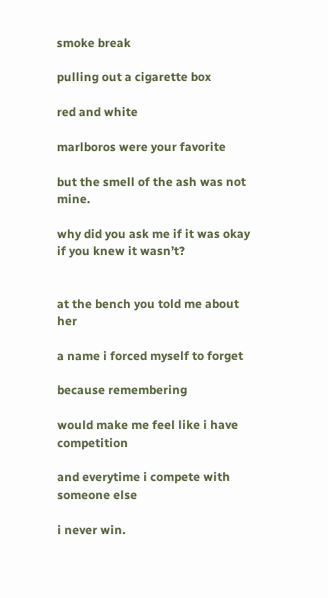smoke break

pulling out a cigarette box

red and white

marlboros were your favorite

but the smell of the ash was not mine.

why did you ask me if it was okay if you knew it wasn’t?


at the bench you told me about her

a name i forced myself to forget

because remembering

would make me feel like i have competition

and everytime i compete with someone else

i never win.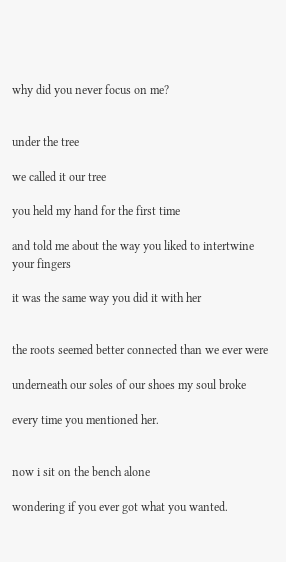why did you never focus on me?


under the tree

we called it our tree

you held my hand for the first time

and told me about the way you liked to intertwine your fingers

it was the same way you did it with her


the roots seemed better connected than we ever were

underneath our soles of our shoes my soul broke

every time you mentioned her.


now i sit on the bench alone

wondering if you ever got what you wanted.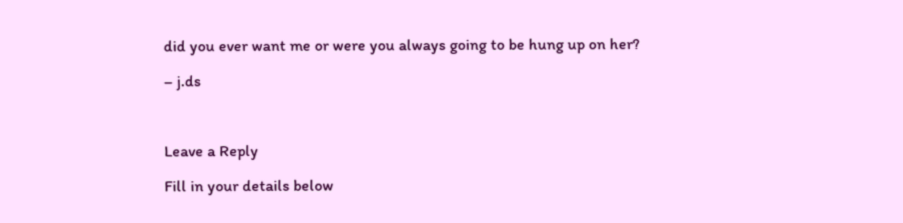did you ever want me or were you always going to be hung up on her?

– j.ds



Leave a Reply

Fill in your details below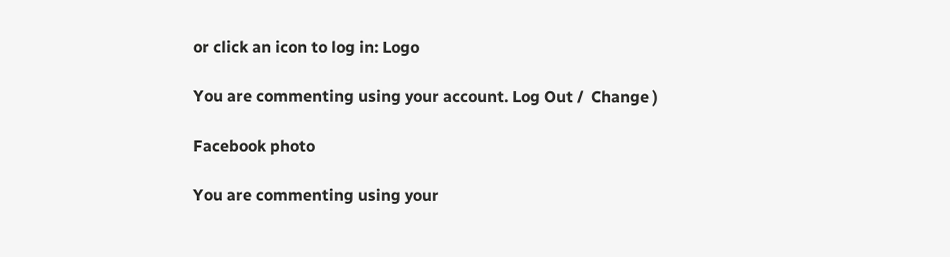or click an icon to log in: Logo

You are commenting using your account. Log Out /  Change )

Facebook photo

You are commenting using your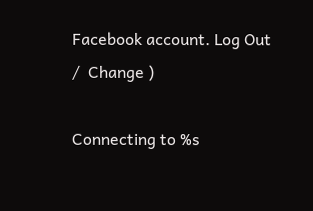Facebook account. Log Out /  Change )

Connecting to %s